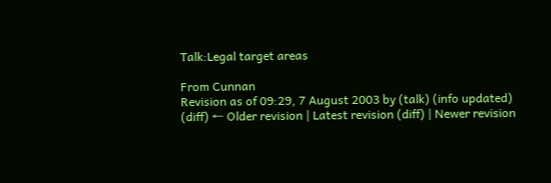Talk:Legal target areas

From Cunnan
Revision as of 09:29, 7 August 2003 by (talk) (info updated)
(diff) ← Older revision | Latest revision (diff) | Newer revision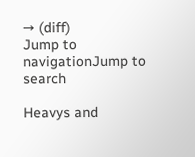→ (diff)
Jump to navigationJump to search

Heavys and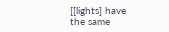[[lights] have the same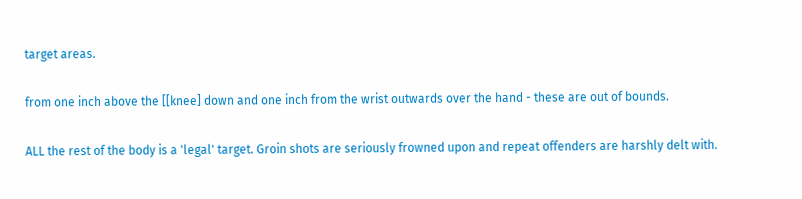target areas.

from one inch above the [[knee] down and one inch from the wrist outwards over the hand - these are out of bounds.

ALL the rest of the body is a 'legal' target. Groin shots are seriously frowned upon and repeat offenders are harshly delt with.